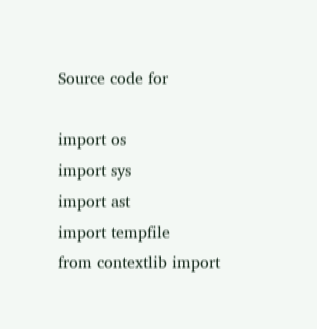Source code for

import os
import sys
import ast
import tempfile
from contextlib import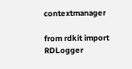contextmanager

from rdkit import RDLogger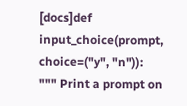[docs]def input_choice(prompt, choice=("y", "n")): """ Print a prompt on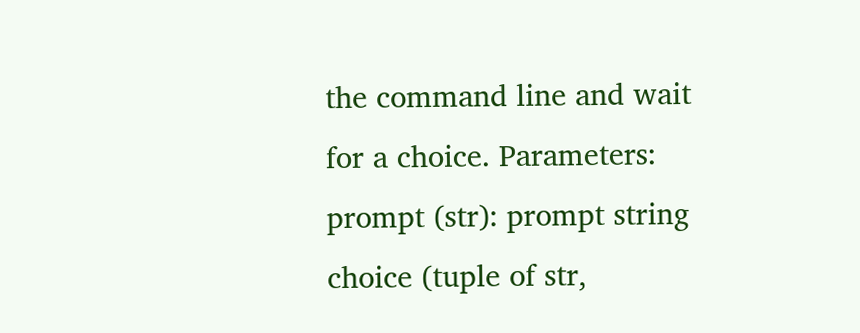the command line and wait for a choice. Parameters: prompt (str): prompt string choice (tuple of str,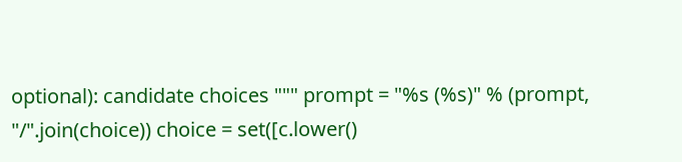optional): candidate choices """ prompt = "%s (%s)" % (prompt, "/".join(choice)) choice = set([c.lower()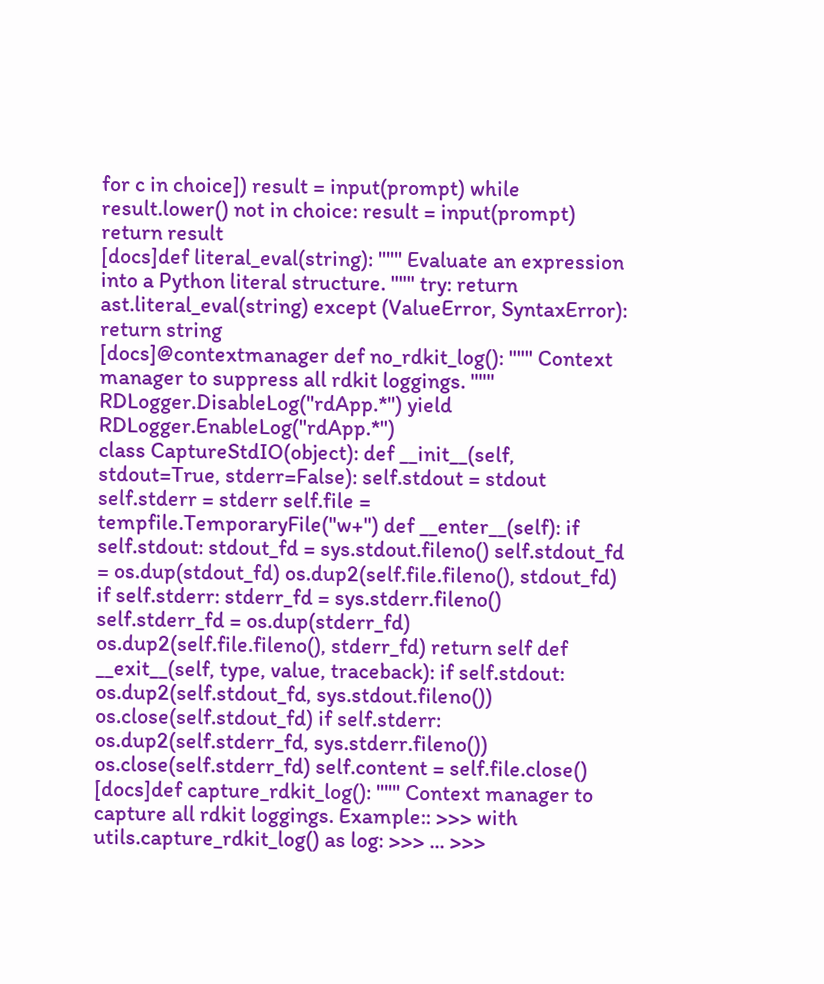for c in choice]) result = input(prompt) while result.lower() not in choice: result = input(prompt) return result
[docs]def literal_eval(string): """ Evaluate an expression into a Python literal structure. """ try: return ast.literal_eval(string) except (ValueError, SyntaxError): return string
[docs]@contextmanager def no_rdkit_log(): """ Context manager to suppress all rdkit loggings. """ RDLogger.DisableLog("rdApp.*") yield RDLogger.EnableLog("rdApp.*")
class CaptureStdIO(object): def __init__(self, stdout=True, stderr=False): self.stdout = stdout self.stderr = stderr self.file = tempfile.TemporaryFile("w+") def __enter__(self): if self.stdout: stdout_fd = sys.stdout.fileno() self.stdout_fd = os.dup(stdout_fd) os.dup2(self.file.fileno(), stdout_fd) if self.stderr: stderr_fd = sys.stderr.fileno() self.stderr_fd = os.dup(stderr_fd) os.dup2(self.file.fileno(), stderr_fd) return self def __exit__(self, type, value, traceback): if self.stdout: os.dup2(self.stdout_fd, sys.stdout.fileno()) os.close(self.stdout_fd) if self.stderr: os.dup2(self.stderr_fd, sys.stderr.fileno()) os.close(self.stderr_fd) self.content = self.file.close()
[docs]def capture_rdkit_log(): """ Context manager to capture all rdkit loggings. Example:: >>> with utils.capture_rdkit_log() as log: >>> ... >>>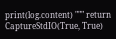print(log.content) """ return CaptureStdIO(True, True)